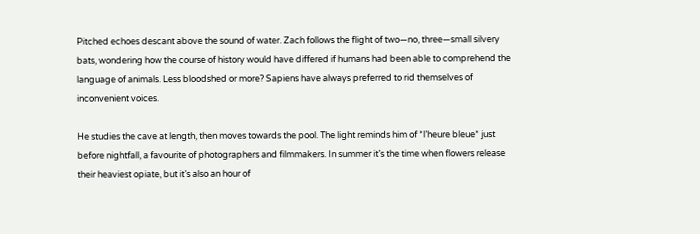Pitched echoes descant above the sound of water. Zach follows the flight of two—no, three—small silvery bats, wondering how the course of history would have differed if humans had been able to comprehend the language of animals. Less bloodshed or more? Sapiens have always preferred to rid themselves of inconvenient voices.

He studies the cave at length, then moves towards the pool. The light reminds him of *l’heure bleue* just before nightfall, a favourite of photographers and filmmakers. In summer it’s the time when flowers release their heaviest opiate, but it’s also an hour of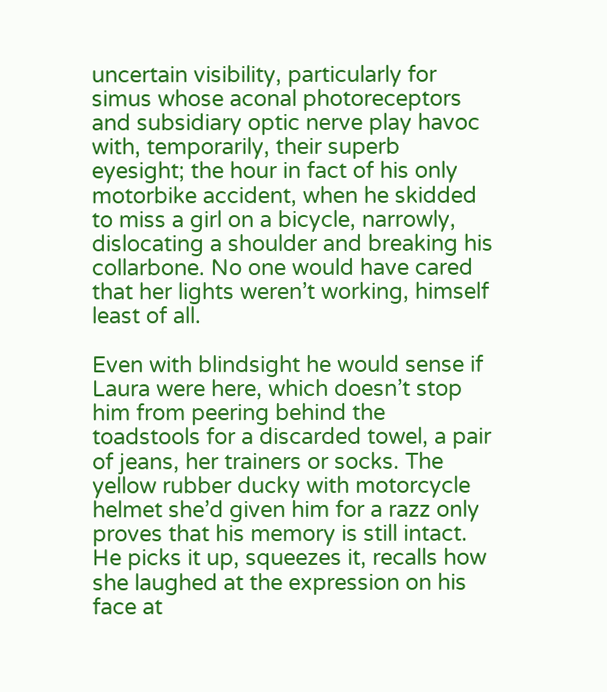uncertain visibility, particularly for simus whose aconal photoreceptors and subsidiary optic nerve play havoc with, temporarily, their superb eyesight; the hour in fact of his only motorbike accident, when he skidded to miss a girl on a bicycle, narrowly, dislocating a shoulder and breaking his collarbone. No one would have cared that her lights weren’t working, himself least of all.

Even with blindsight he would sense if Laura were here, which doesn’t stop him from peering behind the toadstools for a discarded towel, a pair of jeans, her trainers or socks. The yellow rubber ducky with motorcycle helmet she’d given him for a razz only proves that his memory is still intact. He picks it up, squeezes it, recalls how she laughed at the expression on his face at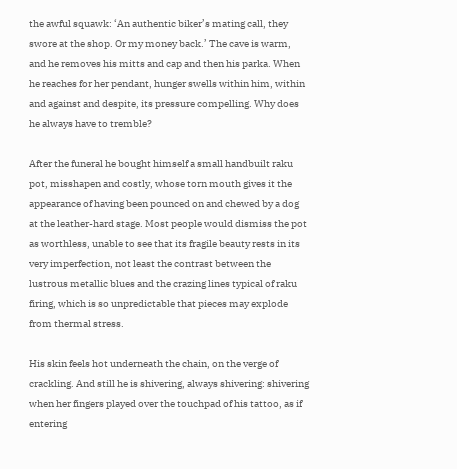the awful squawk: ‘An authentic biker’s mating call, they swore at the shop. Or my money back.’ The cave is warm, and he removes his mitts and cap and then his parka. When he reaches for her pendant, hunger swells within him, within and against and despite, its pressure compelling. Why does he always have to tremble?

After the funeral he bought himself a small handbuilt raku pot, misshapen and costly, whose torn mouth gives it the appearance of having been pounced on and chewed by a dog at the leather-hard stage. Most people would dismiss the pot as worthless, unable to see that its fragile beauty rests in its very imperfection, not least the contrast between the lustrous metallic blues and the crazing lines typical of raku firing, which is so unpredictable that pieces may explode from thermal stress.

His skin feels hot underneath the chain, on the verge of crackling. And still he is shivering, always shivering: shivering when her fingers played over the touchpad of his tattoo, as if entering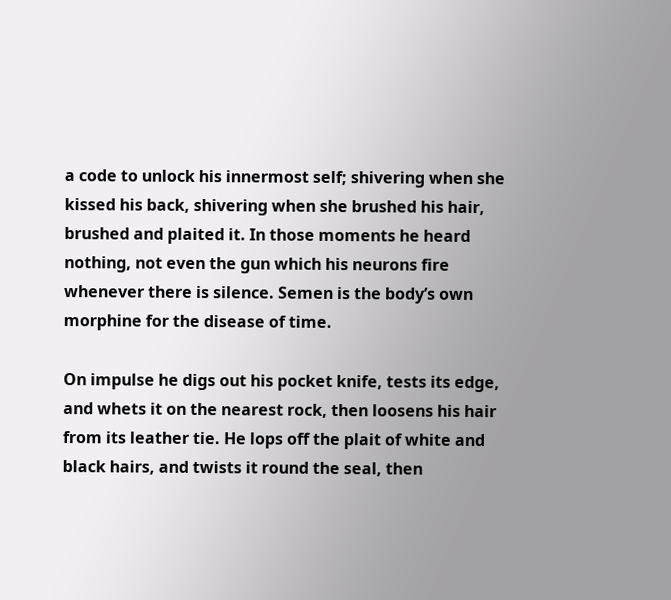a code to unlock his innermost self; shivering when she kissed his back, shivering when she brushed his hair, brushed and plaited it. In those moments he heard nothing, not even the gun which his neurons fire whenever there is silence. Semen is the body’s own morphine for the disease of time.

On impulse he digs out his pocket knife, tests its edge, and whets it on the nearest rock, then loosens his hair from its leather tie. He lops off the plait of white and black hairs, and twists it round the seal, then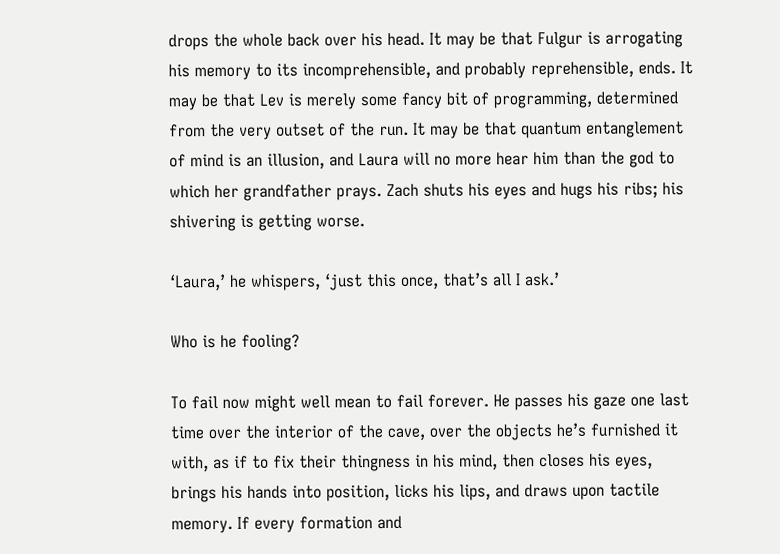drops the whole back over his head. It may be that Fulgur is arrogating his memory to its incomprehensible, and probably reprehensible, ends. It may be that Lev is merely some fancy bit of programming, determined from the very outset of the run. It may be that quantum entanglement of mind is an illusion, and Laura will no more hear him than the god to which her grandfather prays. Zach shuts his eyes and hugs his ribs; his shivering is getting worse.

‘Laura,’ he whispers, ‘just this once, that’s all I ask.’

Who is he fooling?

To fail now might well mean to fail forever. He passes his gaze one last time over the interior of the cave, over the objects he’s furnished it with, as if to fix their thingness in his mind, then closes his eyes, brings his hands into position, licks his lips, and draws upon tactile memory. If every formation and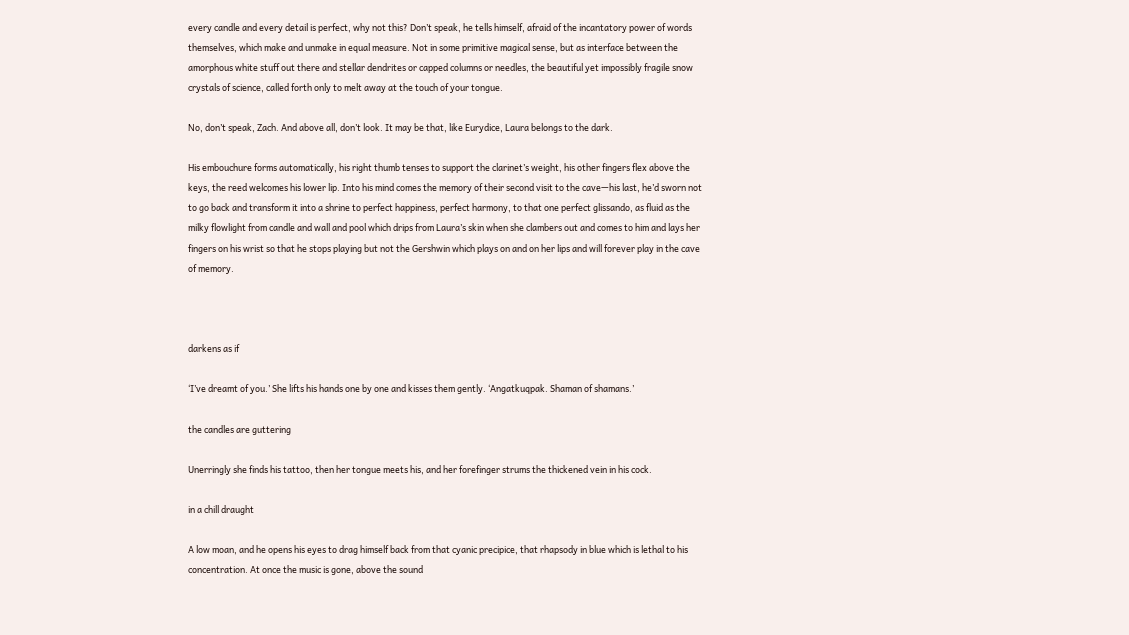every candle and every detail is perfect, why not this? Don’t speak, he tells himself, afraid of the incantatory power of words themselves, which make and unmake in equal measure. Not in some primitive magical sense, but as interface between the amorphous white stuff out there and stellar dendrites or capped columns or needles, the beautiful yet impossibly fragile snow crystals of science, called forth only to melt away at the touch of your tongue.

No, don’t speak, Zach. And above all, don’t look. It may be that, like Eurydice, Laura belongs to the dark.

His embouchure forms automatically, his right thumb tenses to support the clarinet’s weight, his other fingers flex above the keys, the reed welcomes his lower lip. Into his mind comes the memory of their second visit to the cave—his last, he’d sworn not to go back and transform it into a shrine to perfect happiness, perfect harmony, to that one perfect glissando, as fluid as the milky flowlight from candle and wall and pool which drips from Laura’s skin when she clambers out and comes to him and lays her fingers on his wrist so that he stops playing but not the Gershwin which plays on and on her lips and will forever play in the cave of memory.



darkens as if

‘I’ve dreamt of you.’ She lifts his hands one by one and kisses them gently. ‘Angatkuqpak. Shaman of shamans.’

the candles are guttering

Unerringly she finds his tattoo, then her tongue meets his, and her forefinger strums the thickened vein in his cock.

in a chill draught

A low moan, and he opens his eyes to drag himself back from that cyanic precipice, that rhapsody in blue which is lethal to his concentration. At once the music is gone, above the sound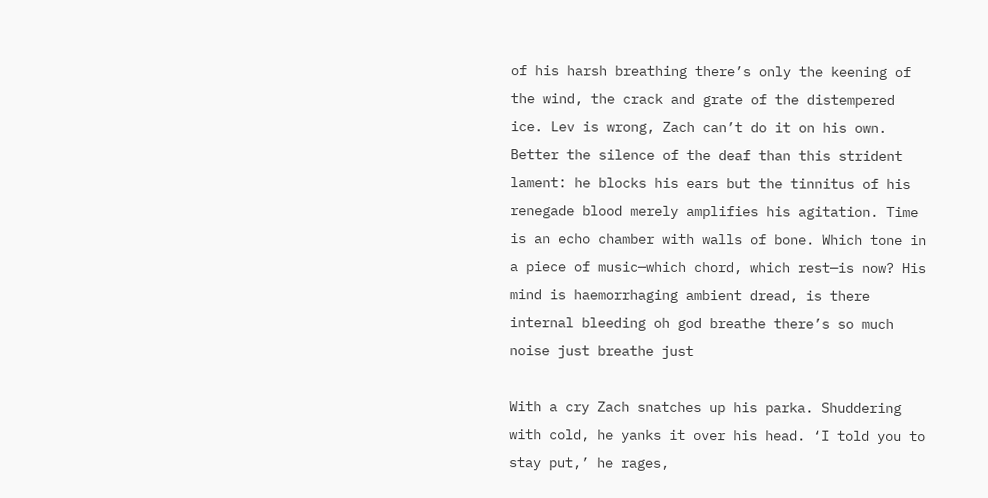of his harsh breathing there’s only the keening of the wind, the crack and grate of the distempered ice. Lev is wrong, Zach can’t do it on his own. Better the silence of the deaf than this strident lament: he blocks his ears but the tinnitus of his renegade blood merely amplifies his agitation. Time is an echo chamber with walls of bone. Which tone in a piece of music—which chord, which rest—is now? His mind is haemorrhaging ambient dread, is there internal bleeding oh god breathe there’s so much noise just breathe just

With a cry Zach snatches up his parka. Shuddering with cold, he yanks it over his head. ‘I told you to stay put,’ he rages,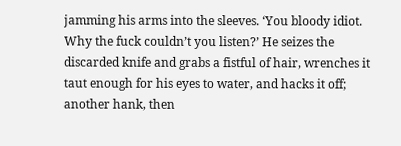jamming his arms into the sleeves. ‘You bloody idiot. Why the fuck couldn’t you listen?’ He seizes the discarded knife and grabs a fistful of hair, wrenches it taut enough for his eyes to water, and hacks it off; another hank, then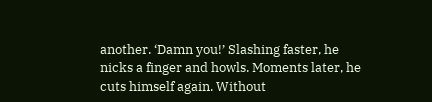another. ‘Damn you!’ Slashing faster, he nicks a finger and howls. Moments later, he cuts himself again. Without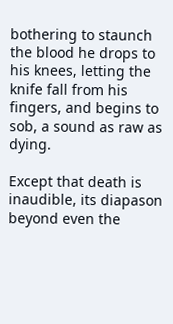bothering to staunch the blood he drops to his knees, letting the knife fall from his fingers, and begins to sob, a sound as raw as dying.

Except that death is inaudible, its diapason beyond even the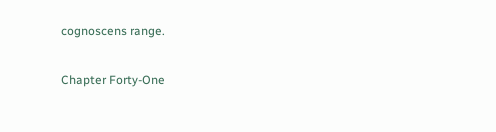cognoscens range.

Chapter Forty-One